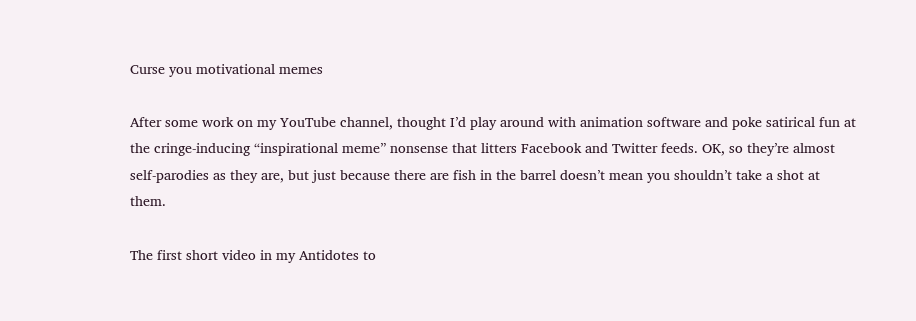Curse you motivational memes

After some work on my YouTube channel, thought I’d play around with animation software and poke satirical fun at the cringe-inducing “inspirational meme” nonsense that litters Facebook and Twitter feeds. OK, so they’re almost self-parodies as they are, but just because there are fish in the barrel doesn’t mean you shouldn’t take a shot at them.

The first short video in my Antidotes to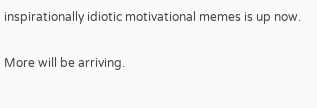inspirationally idiotic motivational memes is up now.

More will be arriving.